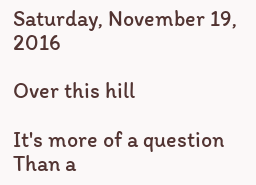Saturday, November 19, 2016

Over this hill

It's more of a question
Than a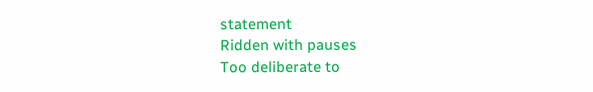statement
Ridden with pauses
Too deliberate to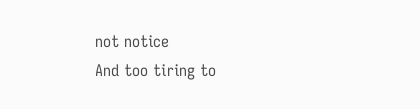not notice
And too tiring to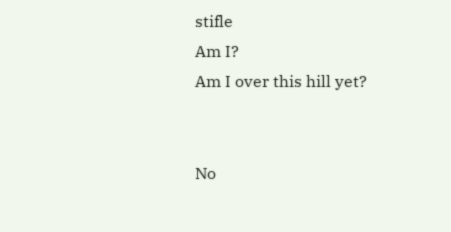stifle
Am I?
Am I over this hill yet?


No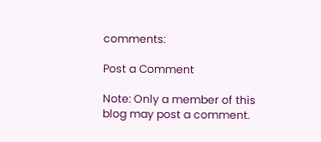comments:

Post a Comment

Note: Only a member of this blog may post a comment.